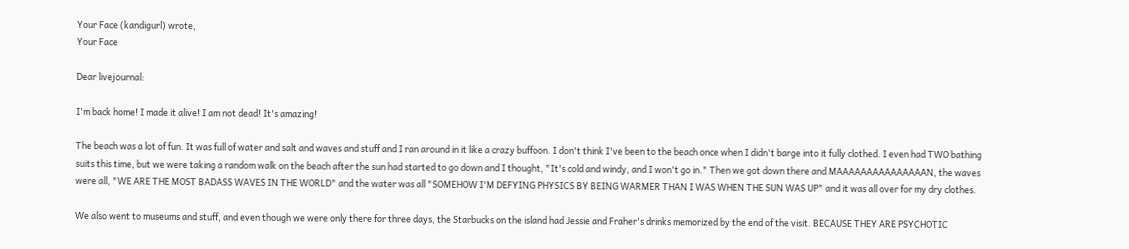Your Face (kandigurl) wrote,
Your Face

Dear livejournal:

I'm back home! I made it alive! I am not dead! It's amazing!

The beach was a lot of fun. It was full of water and salt and waves and stuff and I ran around in it like a crazy buffoon. I don't think I've been to the beach once when I didn't barge into it fully clothed. I even had TWO bathing suits this time, but we were taking a random walk on the beach after the sun had started to go down and I thought, "It's cold and windy, and I won't go in." Then we got down there and MAAAAAAAAAAAAAAAN, the waves were all, "WE ARE THE MOST BADASS WAVES IN THE WORLD" and the water was all "SOMEHOW I'M DEFYING PHYSICS BY BEING WARMER THAN I WAS WHEN THE SUN WAS UP" and it was all over for my dry clothes.

We also went to museums and stuff, and even though we were only there for three days, the Starbucks on the island had Jessie and Fraher's drinks memorized by the end of the visit. BECAUSE THEY ARE PSYCHOTIC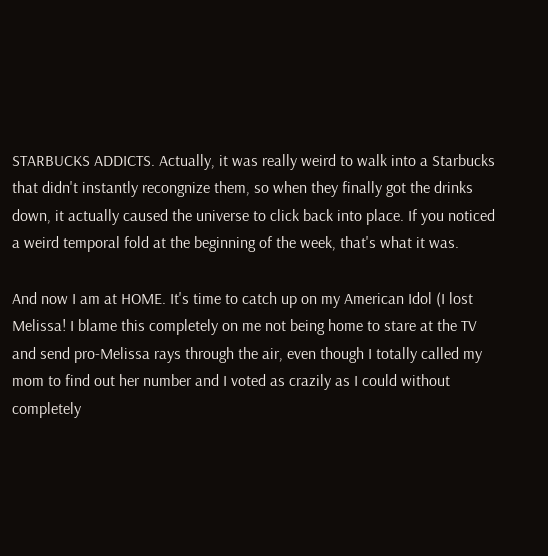STARBUCKS ADDICTS. Actually, it was really weird to walk into a Starbucks that didn't instantly recongnize them, so when they finally got the drinks down, it actually caused the universe to click back into place. If you noticed a weird temporal fold at the beginning of the week, that's what it was.

And now I am at HOME. It's time to catch up on my American Idol (I lost Melissa! I blame this completely on me not being home to stare at the TV and send pro-Melissa rays through the air, even though I totally called my mom to find out her number and I voted as crazily as I could without completely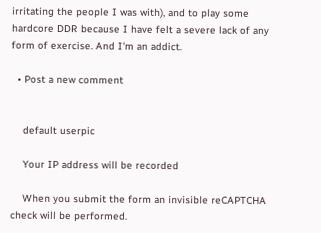irritating the people I was with), and to play some hardcore DDR because I have felt a severe lack of any form of exercise. And I'm an addict.

  • Post a new comment


    default userpic

    Your IP address will be recorded

    When you submit the form an invisible reCAPTCHA check will be performed.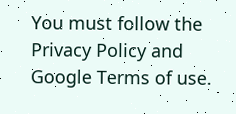You must follow the Privacy Policy and Google Terms of use.